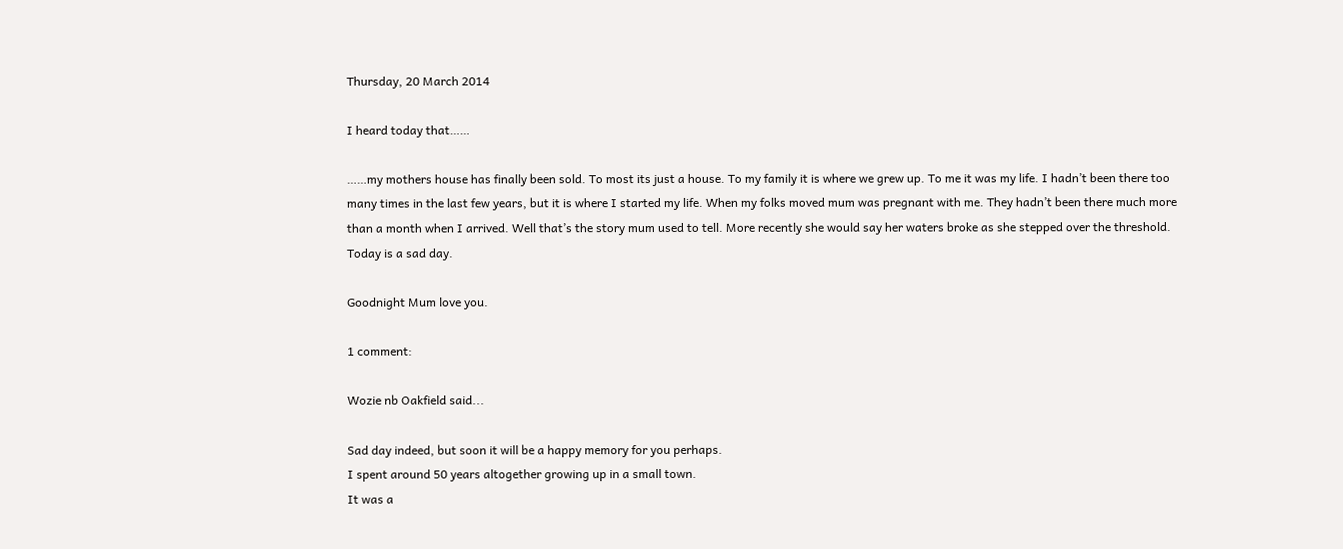Thursday, 20 March 2014

I heard today that……

……my mothers house has finally been sold. To most its just a house. To my family it is where we grew up. To me it was my life. I hadn’t been there too many times in the last few years, but it is where I started my life. When my folks moved mum was pregnant with me. They hadn’t been there much more than a month when I arrived. Well that’s the story mum used to tell. More recently she would say her waters broke as she stepped over the threshold. Today is a sad day.

Goodnight Mum love you.

1 comment:

Wozie nb Oakfield said...

Sad day indeed, but soon it will be a happy memory for you perhaps.
I spent around 50 years altogether growing up in a small town.
It was a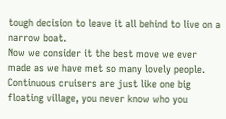tough decision to leave it all behind to live on a narrow boat.
Now we consider it the best move we ever made as we have met so many lovely people.
Continuous cruisers are just like one big floating village, you never know who you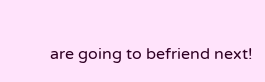are going to befriend next!